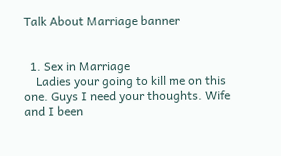Talk About Marriage banner


  1. Sex in Marriage
    Ladies your going to kill me on this one. Guys I need your thoughts. Wife and I been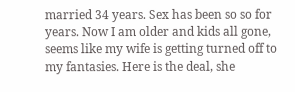married 34 years. Sex has been so so for years. Now I am older and kids all gone, seems like my wife is getting turned off to my fantasies. Here is the deal, she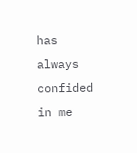has always confided in me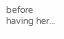before having her...